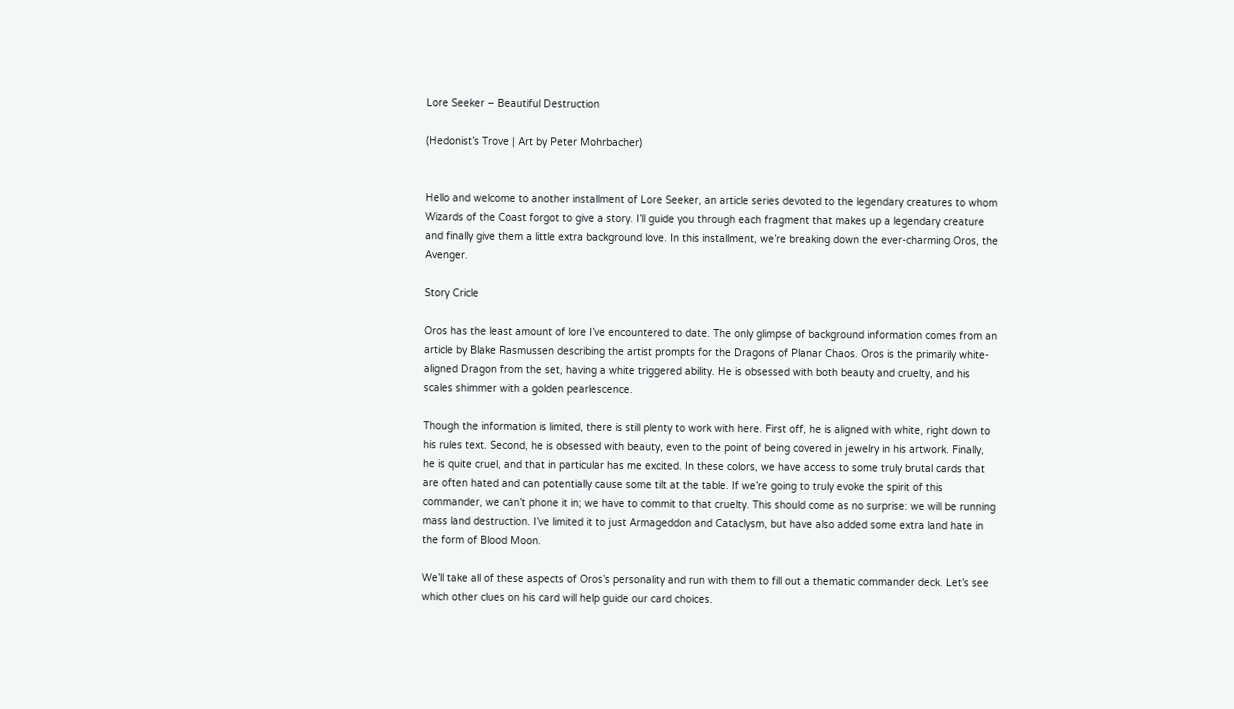Lore Seeker – Beautiful Destruction

(Hedonist’s Trove | Art by Peter Mohrbacher)


Hello and welcome to another installment of Lore Seeker, an article series devoted to the legendary creatures to whom Wizards of the Coast forgot to give a story. I’ll guide you through each fragment that makes up a legendary creature and finally give them a little extra background love. In this installment, we’re breaking down the ever-charming Oros, the Avenger.

Story Cricle

Oros has the least amount of lore I’ve encountered to date. The only glimpse of background information comes from an article by Blake Rasmussen describing the artist prompts for the Dragons of Planar Chaos. Oros is the primarily white-aligned Dragon from the set, having a white triggered ability. He is obsessed with both beauty and cruelty, and his scales shimmer with a golden pearlescence.

Though the information is limited, there is still plenty to work with here. First off, he is aligned with white, right down to his rules text. Second, he is obsessed with beauty, even to the point of being covered in jewelry in his artwork. Finally, he is quite cruel, and that in particular has me excited. In these colors, we have access to some truly brutal cards that are often hated and can potentially cause some tilt at the table. If we’re going to truly evoke the spirit of this commander, we can’t phone it in; we have to commit to that cruelty. This should come as no surprise: we will be running mass land destruction. I’ve limited it to just Armageddon and Cataclysm, but have also added some extra land hate in the form of Blood Moon.

We’ll take all of these aspects of Oros’s personality and run with them to fill out a thematic commander deck. Let’s see which other clues on his card will help guide our card choices.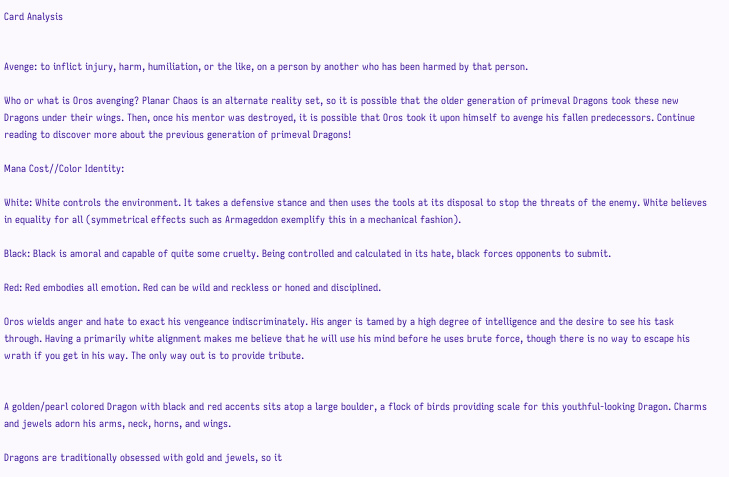Card Analysis


Avenge: to inflict injury, harm, humiliation, or the like, on a person by another who has been harmed by that person.

Who or what is Oros avenging? Planar Chaos is an alternate reality set, so it is possible that the older generation of primeval Dragons took these new Dragons under their wings. Then, once his mentor was destroyed, it is possible that Oros took it upon himself to avenge his fallen predecessors. Continue reading to discover more about the previous generation of primeval Dragons!

Mana Cost//Color Identity:

White: White controls the environment. It takes a defensive stance and then uses the tools at its disposal to stop the threats of the enemy. White believes in equality for all (symmetrical effects such as Armageddon exemplify this in a mechanical fashion).

Black: Black is amoral and capable of quite some cruelty. Being controlled and calculated in its hate, black forces opponents to submit.

Red: Red embodies all emotion. Red can be wild and reckless or honed and disciplined.

Oros wields anger and hate to exact his vengeance indiscriminately. His anger is tamed by a high degree of intelligence and the desire to see his task through. Having a primarily white alignment makes me believe that he will use his mind before he uses brute force, though there is no way to escape his wrath if you get in his way. The only way out is to provide tribute.


A golden/pearl colored Dragon with black and red accents sits atop a large boulder, a flock of birds providing scale for this youthful-looking Dragon. Charms and jewels adorn his arms, neck, horns, and wings.

Dragons are traditionally obsessed with gold and jewels, so it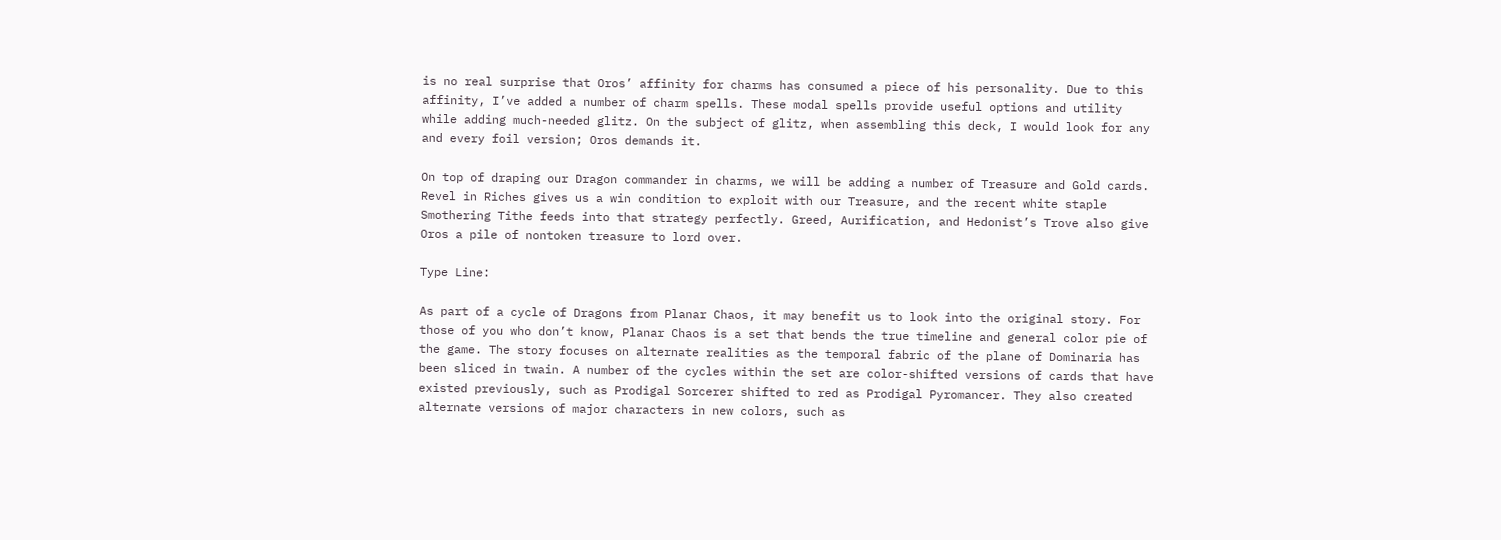is no real surprise that Oros’ affinity for charms has consumed a piece of his personality. Due to this affinity, I’ve added a number of charm spells. These modal spells provide useful options and utility while adding much-needed glitz. On the subject of glitz, when assembling this deck, I would look for any and every foil version; Oros demands it.

On top of draping our Dragon commander in charms, we will be adding a number of Treasure and Gold cards. Revel in Riches gives us a win condition to exploit with our Treasure, and the recent white staple Smothering Tithe feeds into that strategy perfectly. Greed, Aurification, and Hedonist’s Trove also give Oros a pile of nontoken treasure to lord over.

Type Line:

As part of a cycle of Dragons from Planar Chaos, it may benefit us to look into the original story. For those of you who don’t know, Planar Chaos is a set that bends the true timeline and general color pie of the game. The story focuses on alternate realities as the temporal fabric of the plane of Dominaria has been sliced in twain. A number of the cycles within the set are color-shifted versions of cards that have existed previously, such as Prodigal Sorcerer shifted to red as Prodigal Pyromancer. They also created alternate versions of major characters in new colors, such as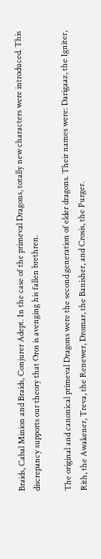Braids, Cabal Minion and Braids, Conjurer Adept. In the case of the primeval Dragons, totally new characters were introduced. This discrepancy supports our theory that Oros is avenging his fallen brethren.

The original and canonical primeval Dragons were the second generation of elder dragons. Their names were: Darigaaz, the Igniter, Rith, the Awakener, Treva, the Renewer, Dromar, the Banisher, and Crosis, the Purger.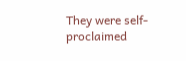They were self-proclaimed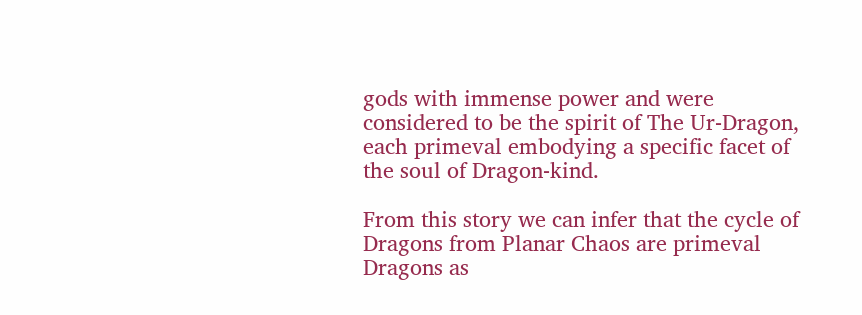gods with immense power and were considered to be the spirit of The Ur-Dragon, each primeval embodying a specific facet of the soul of Dragon-kind.

From this story we can infer that the cycle of Dragons from Planar Chaos are primeval Dragons as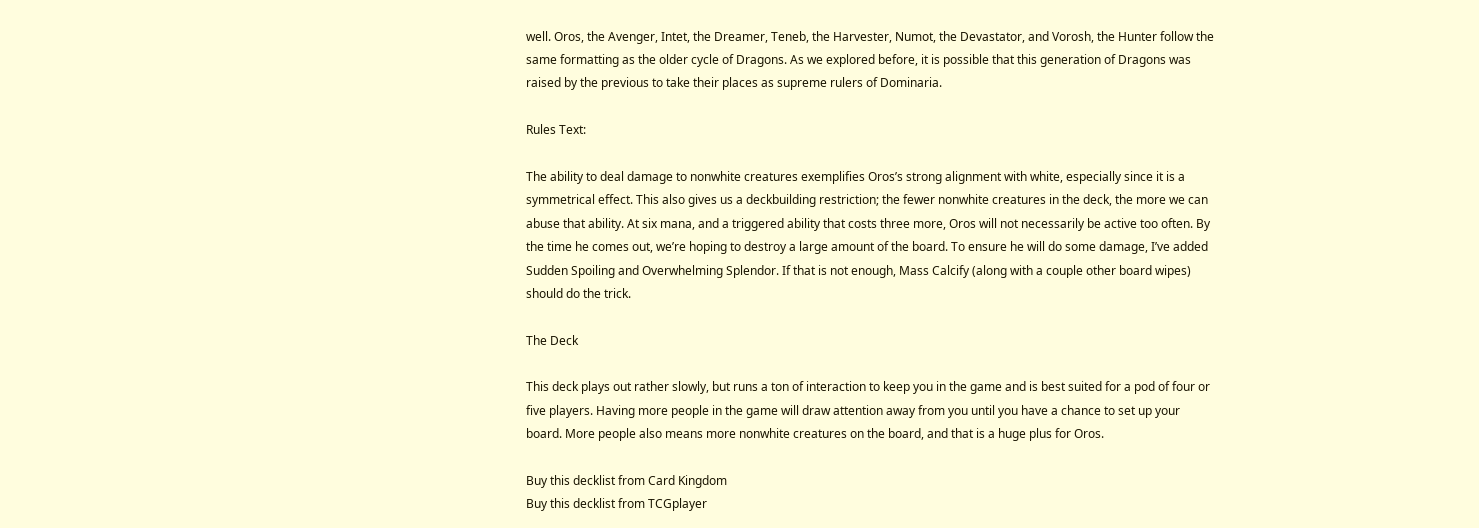well. Oros, the Avenger, Intet, the Dreamer, Teneb, the Harvester, Numot, the Devastator, and Vorosh, the Hunter follow the same formatting as the older cycle of Dragons. As we explored before, it is possible that this generation of Dragons was raised by the previous to take their places as supreme rulers of Dominaria.

Rules Text:

The ability to deal damage to nonwhite creatures exemplifies Oros’s strong alignment with white, especially since it is a symmetrical effect. This also gives us a deckbuilding restriction; the fewer nonwhite creatures in the deck, the more we can abuse that ability. At six mana, and a triggered ability that costs three more, Oros will not necessarily be active too often. By the time he comes out, we’re hoping to destroy a large amount of the board. To ensure he will do some damage, I’ve added Sudden Spoiling and Overwhelming Splendor. If that is not enough, Mass Calcify (along with a couple other board wipes) should do the trick.

The Deck

This deck plays out rather slowly, but runs a ton of interaction to keep you in the game and is best suited for a pod of four or five players. Having more people in the game will draw attention away from you until you have a chance to set up your board. More people also means more nonwhite creatures on the board, and that is a huge plus for Oros.

Buy this decklist from Card Kingdom
Buy this decklist from TCGplayer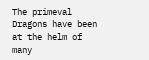The primeval Dragons have been at the helm of many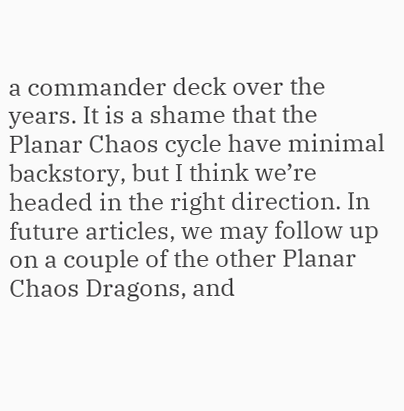a commander deck over the years. It is a shame that the Planar Chaos cycle have minimal backstory, but I think we’re headed in the right direction. In future articles, we may follow up on a couple of the other Planar Chaos Dragons, and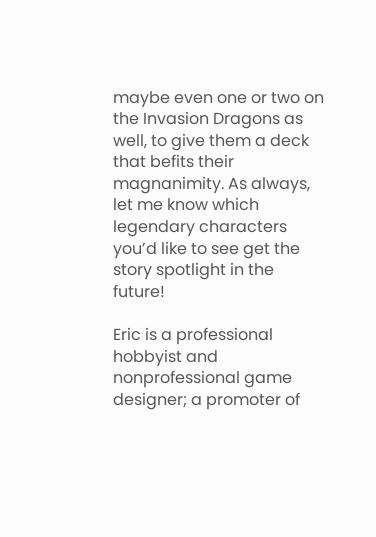maybe even one or two on the Invasion Dragons as well, to give them a deck that befits their magnanimity. As always, let me know which legendary characters you’d like to see get the story spotlight in the future!

Eric is a professional hobbyist and nonprofessional game designer; a promoter of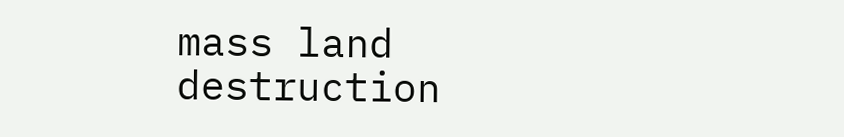mass land destruction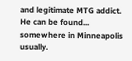and legitimate MTG addict. He can be found... somewhere in Minneapolis usually.